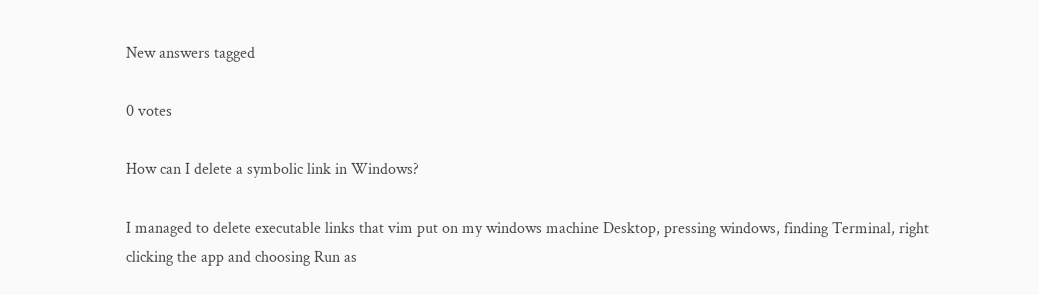New answers tagged

0 votes

How can I delete a symbolic link in Windows?

I managed to delete executable links that vim put on my windows machine Desktop, pressing windows, finding Terminal, right clicking the app and choosing Run as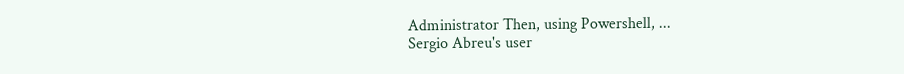Administrator Then, using Powershell, ...
Sergio Abreu's user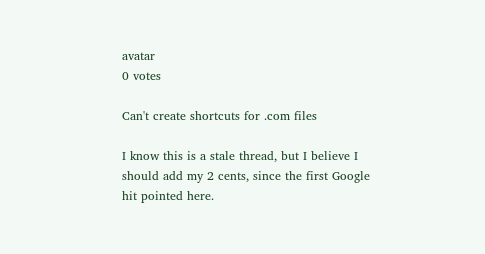avatar
0 votes

Can't create shortcuts for .com files

I know this is a stale thread, but I believe I should add my 2 cents, since the first Google hit pointed here.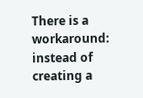There is a workaround: instead of creating a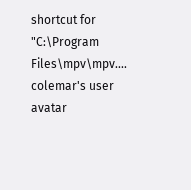shortcut for "C:\Program Files\mpv\mpv....
colemar's user avatar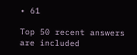• 61

Top 50 recent answers are included